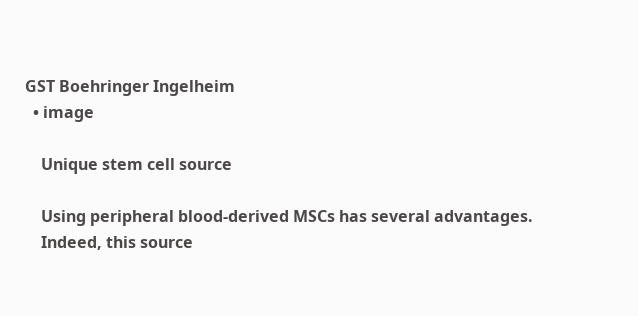GST Boehringer Ingelheim
  • image

    Unique stem cell source

    Using peripheral blood-derived MSCs has several advantages.
    Indeed, this source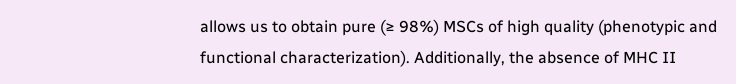allows us to obtain pure (≥ 98%) MSCs of high quality (phenotypic and functional characterization). Additionally, the absence of MHC II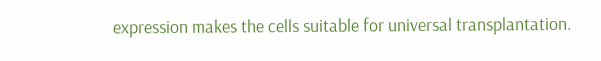expression makes the cells suitable for universal transplantation.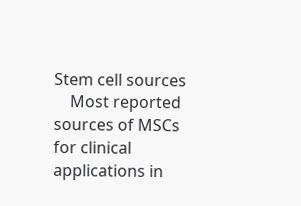Stem cell sources
    Most reported sources of MSCs for clinical applications in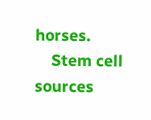horses.
    Stem cell sources